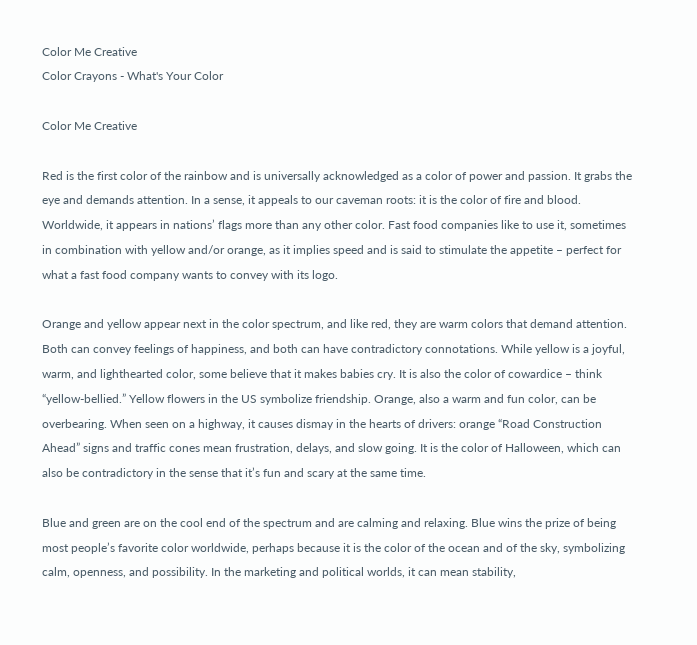Color Me Creative
Color Crayons - What's Your Color

Color Me Creative

Red is the first color of the rainbow and is universally acknowledged as a color of power and passion. It grabs the eye and demands attention. In a sense, it appeals to our caveman roots: it is the color of fire and blood. Worldwide, it appears in nations’ flags more than any other color. Fast food companies like to use it, sometimes in combination with yellow and/or orange, as it implies speed and is said to stimulate the appetite – perfect for what a fast food company wants to convey with its logo.

Orange and yellow appear next in the color spectrum, and like red, they are warm colors that demand attention. Both can convey feelings of happiness, and both can have contradictory connotations. While yellow is a joyful, warm, and lighthearted color, some believe that it makes babies cry. It is also the color of cowardice – think “yellow-bellied.” Yellow flowers in the US symbolize friendship. Orange, also a warm and fun color, can be overbearing. When seen on a highway, it causes dismay in the hearts of drivers: orange “Road Construction Ahead” signs and traffic cones mean frustration, delays, and slow going. It is the color of Halloween, which can also be contradictory in the sense that it’s fun and scary at the same time.

Blue and green are on the cool end of the spectrum and are calming and relaxing. Blue wins the prize of being most people’s favorite color worldwide, perhaps because it is the color of the ocean and of the sky, symbolizing calm, openness, and possibility. In the marketing and political worlds, it can mean stability,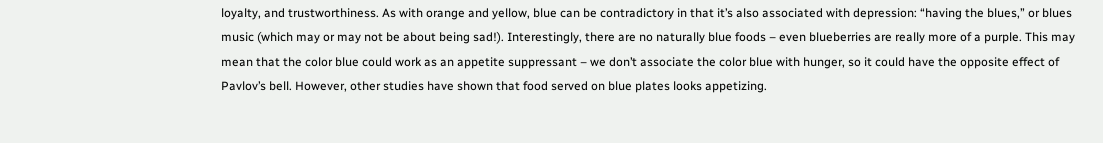loyalty, and trustworthiness. As with orange and yellow, blue can be contradictory in that it’s also associated with depression: “having the blues,” or blues music (which may or may not be about being sad!). Interestingly, there are no naturally blue foods – even blueberries are really more of a purple. This may mean that the color blue could work as an appetite suppressant – we don’t associate the color blue with hunger, so it could have the opposite effect of Pavlov’s bell. However, other studies have shown that food served on blue plates looks appetizing.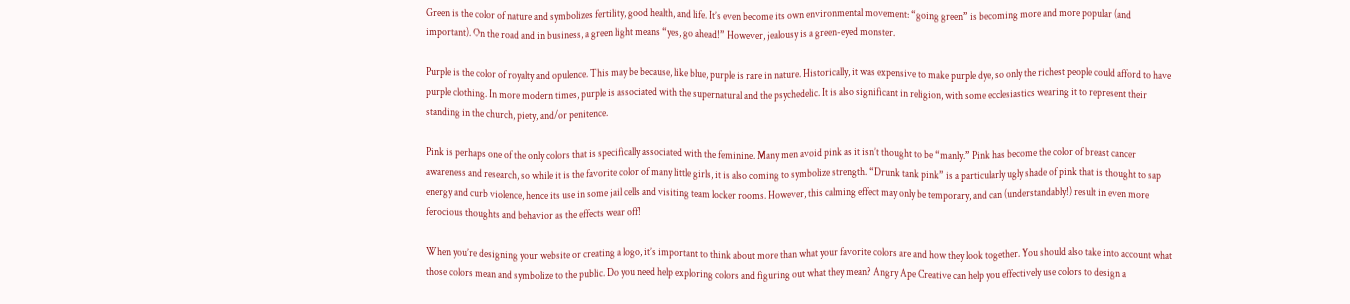Green is the color of nature and symbolizes fertility, good health, and life. It’s even become its own environmental movement: “going green” is becoming more and more popular (and important). On the road and in business, a green light means “yes, go ahead!” However, jealousy is a green-eyed monster.

Purple is the color of royalty and opulence. This may be because, like blue, purple is rare in nature. Historically, it was expensive to make purple dye, so only the richest people could afford to have purple clothing. In more modern times, purple is associated with the supernatural and the psychedelic. It is also significant in religion, with some ecclesiastics wearing it to represent their standing in the church, piety, and/or penitence.

Pink is perhaps one of the only colors that is specifically associated with the feminine. Many men avoid pink as it isn’t thought to be “manly.” Pink has become the color of breast cancer awareness and research, so while it is the favorite color of many little girls, it is also coming to symbolize strength. “Drunk tank pink” is a particularly ugly shade of pink that is thought to sap energy and curb violence, hence its use in some jail cells and visiting team locker rooms. However, this calming effect may only be temporary, and can (understandably!) result in even more ferocious thoughts and behavior as the effects wear off!

When you’re designing your website or creating a logo, it’s important to think about more than what your favorite colors are and how they look together. You should also take into account what those colors mean and symbolize to the public. Do you need help exploring colors and figuring out what they mean? Angry Ape Creative can help you effectively use colors to design a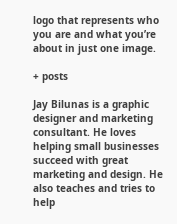logo that represents who you are and what you’re about in just one image.

+ posts

Jay Bilunas is a graphic designer and marketing consultant. He loves helping small businesses succeed with great marketing and design. He also teaches and tries to help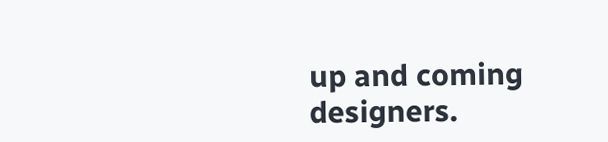up and coming designers.